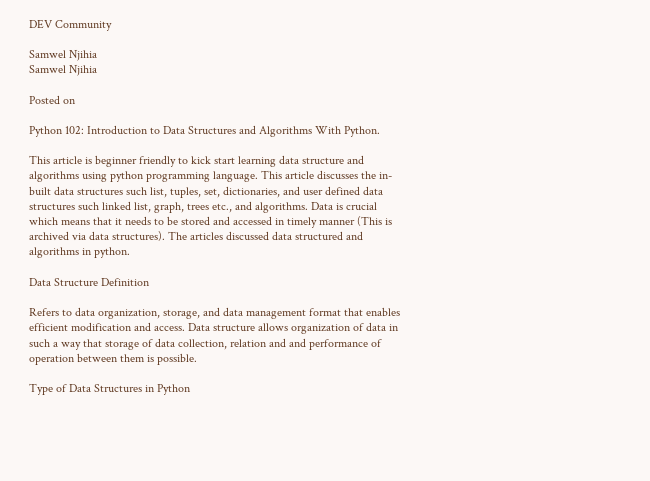DEV Community

Samwel Njihia
Samwel Njihia

Posted on

Python 102: Introduction to Data Structures and Algorithms With Python.

This article is beginner friendly to kick start learning data structure and algorithms using python programming language. This article discusses the in-built data structures such list, tuples, set, dictionaries, and user defined data structures such linked list, graph, trees etc., and algorithms. Data is crucial which means that it needs to be stored and accessed in timely manner (This is archived via data structures). The articles discussed data structured and algorithms in python.

Data Structure Definition

Refers to data organization, storage, and data management format that enables efficient modification and access. Data structure allows organization of data in such a way that storage of data collection, relation and and performance of operation between them is possible.

Type of Data Structures in Python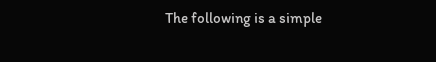The following is a simple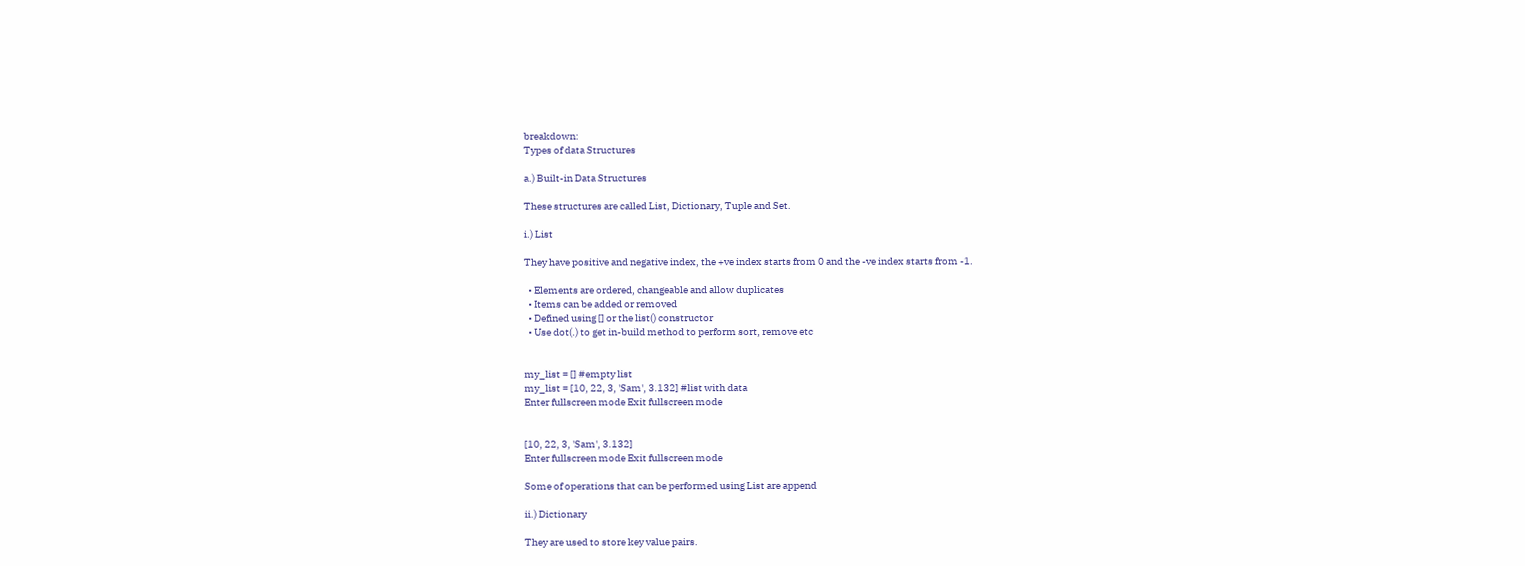breakdown:
Types of data Structures

a.) Built-in Data Structures

These structures are called List, Dictionary, Tuple and Set.

i.) List

They have positive and negative index, the +ve index starts from 0 and the -ve index starts from -1.

  • Elements are ordered, changeable and allow duplicates
  • Items can be added or removed
  • Defined using [] or the list() constructor
  • Use dot(.) to get in-build method to perform sort, remove etc


my_list = [] #empty list
my_list = [10, 22, 3, 'Sam', 3.132] #list with data
Enter fullscreen mode Exit fullscreen mode


[10, 22, 3, 'Sam', 3.132]
Enter fullscreen mode Exit fullscreen mode

Some of operations that can be performed using List are append

ii.) Dictionary

They are used to store key value pairs.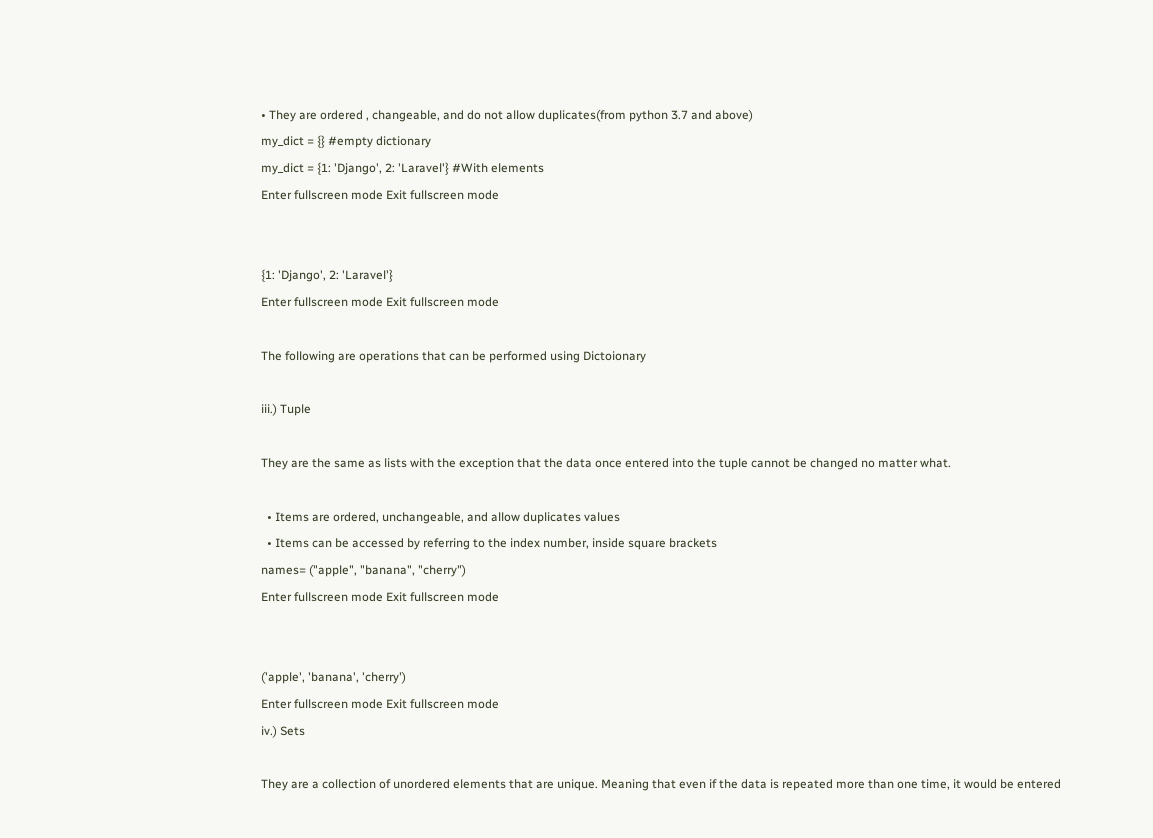• They are ordered , changeable, and do not allow duplicates(from python 3.7 and above)
my_dict = {} #empty dictionary
my_dict = {1: 'Django', 2: 'Laravel'} #With elements
Enter fullscreen mode Exit fullscreen mode


{1: 'Django', 2: 'Laravel'}
Enter fullscreen mode Exit fullscreen mode

The following are operations that can be performed using Dictoionary

iii.) Tuple

They are the same as lists with the exception that the data once entered into the tuple cannot be changed no matter what.

  • Items are ordered, unchangeable, and allow duplicates values
  • Items can be accessed by referring to the index number, inside square brackets
names= ("apple", "banana", "cherry")
Enter fullscreen mode Exit fullscreen mode


('apple', 'banana', 'cherry')
Enter fullscreen mode Exit fullscreen mode
iv.) Sets

They are a collection of unordered elements that are unique. Meaning that even if the data is repeated more than one time, it would be entered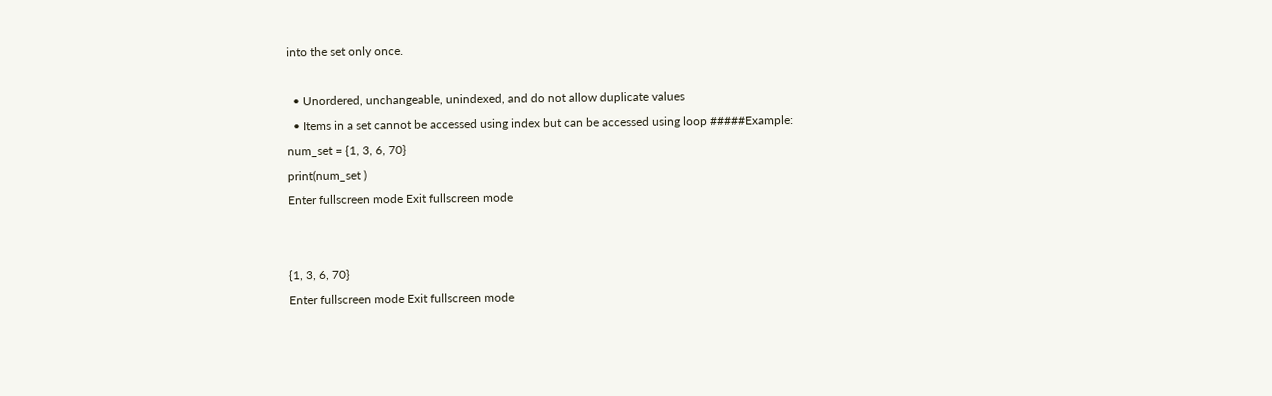into the set only once.

  • Unordered, unchangeable, unindexed, and do not allow duplicate values
  • Items in a set cannot be accessed using index but can be accessed using loop #####Example:
num_set = {1, 3, 6, 70}
print(num_set )
Enter fullscreen mode Exit fullscreen mode


{1, 3, 6, 70}
Enter fullscreen mode Exit fullscreen mode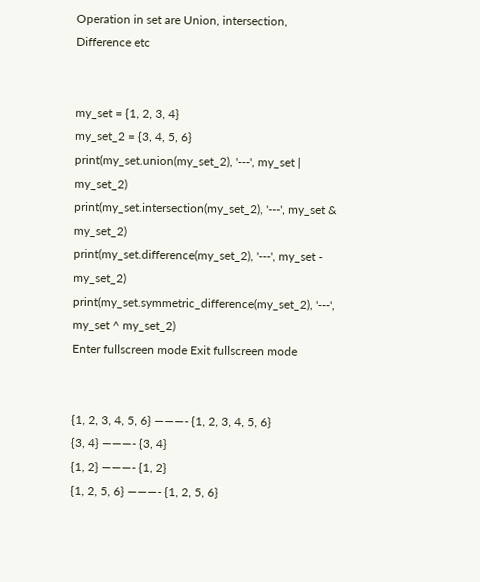Operation in set are Union, intersection, Difference etc


my_set = {1, 2, 3, 4}
my_set_2 = {3, 4, 5, 6}
print(my_set.union(my_set_2), '---', my_set | my_set_2)
print(my_set.intersection(my_set_2), '---', my_set & my_set_2)
print(my_set.difference(my_set_2), '---', my_set - my_set_2)
print(my_set.symmetric_difference(my_set_2), '---', my_set ^ my_set_2)
Enter fullscreen mode Exit fullscreen mode


{1, 2, 3, 4, 5, 6} ———- {1, 2, 3, 4, 5, 6}
{3, 4} ———- {3, 4}
{1, 2} ———- {1, 2}
{1, 2, 5, 6} ———- {1, 2, 5, 6}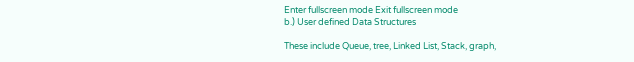Enter fullscreen mode Exit fullscreen mode
b.) User defined Data Structures

These include Queue, tree, Linked List, Stack, graph,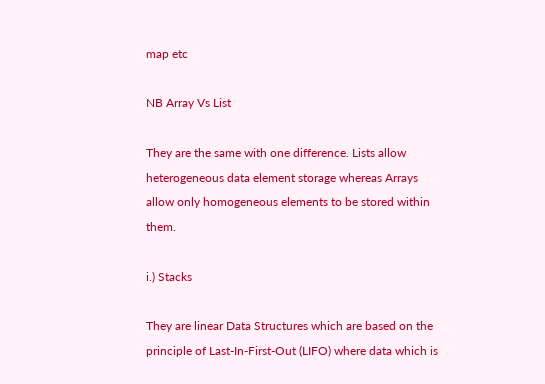map etc

NB Array Vs List

They are the same with one difference. Lists allow heterogeneous data element storage whereas Arrays allow only homogeneous elements to be stored within them.

i.) Stacks

They are linear Data Structures which are based on the principle of Last-In-First-Out (LIFO) where data which is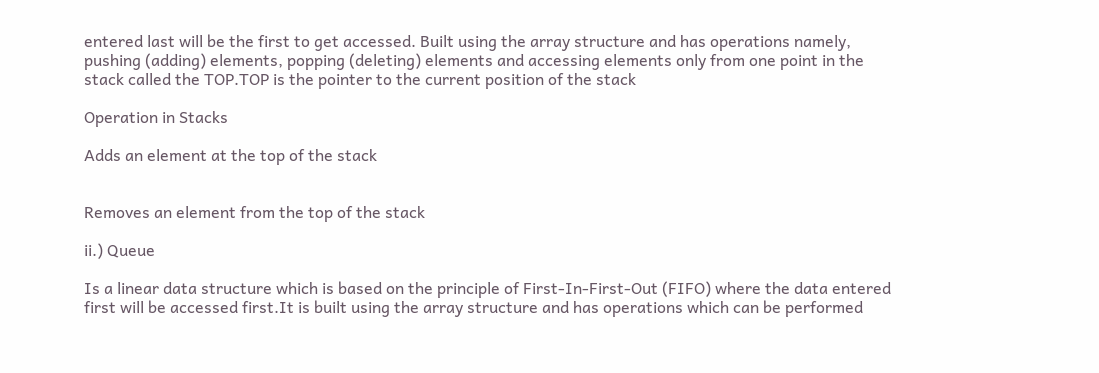entered last will be the first to get accessed. Built using the array structure and has operations namely, pushing (adding) elements, popping (deleting) elements and accessing elements only from one point in the stack called the TOP.TOP is the pointer to the current position of the stack

Operation in Stacks

Adds an element at the top of the stack


Removes an element from the top of the stack

ii.) Queue

Is a linear data structure which is based on the principle of First-In-First-Out (FIFO) where the data entered first will be accessed first.It is built using the array structure and has operations which can be performed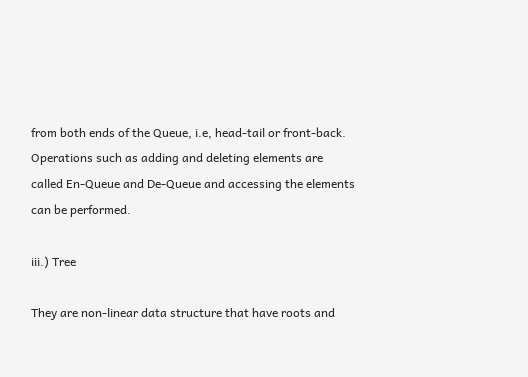from both ends of the Queue, i.e, head-tail or front-back. Operations such as adding and deleting elements are called En-Queue and De-Queue and accessing the elements can be performed.

iii.) Tree

They are non-linear data structure that have roots and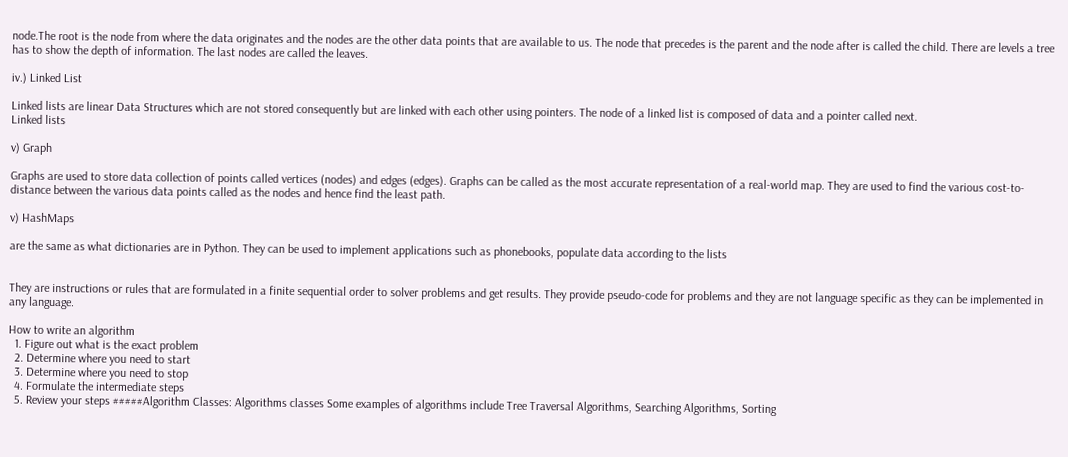node.The root is the node from where the data originates and the nodes are the other data points that are available to us. The node that precedes is the parent and the node after is called the child. There are levels a tree has to show the depth of information. The last nodes are called the leaves.

iv.) Linked List

Linked lists are linear Data Structures which are not stored consequently but are linked with each other using pointers. The node of a linked list is composed of data and a pointer called next.
Linked lists

v) Graph

Graphs are used to store data collection of points called vertices (nodes) and edges (edges). Graphs can be called as the most accurate representation of a real-world map. They are used to find the various cost-to-distance between the various data points called as the nodes and hence find the least path.

v) HashMaps

are the same as what dictionaries are in Python. They can be used to implement applications such as phonebooks, populate data according to the lists


They are instructions or rules that are formulated in a finite sequential order to solver problems and get results. They provide pseudo-code for problems and they are not language specific as they can be implemented in any language.

How to write an algorithm
  1. Figure out what is the exact problem
  2. Determine where you need to start
  3. Determine where you need to stop
  4. Formulate the intermediate steps
  5. Review your steps #####Algorithm Classes: Algorithms classes Some examples of algorithms include Tree Traversal Algorithms, Searching Algorithms, Sorting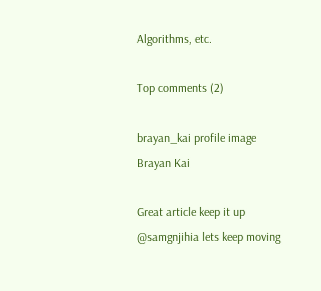Algorithms, etc.

Top comments (2)

brayan_kai profile image
Brayan Kai

Great article keep it up @samgnjihia lets keep moving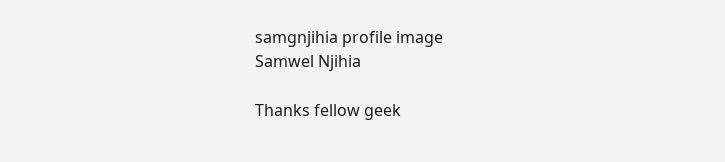samgnjihia profile image
Samwel Njihia

Thanks fellow geek